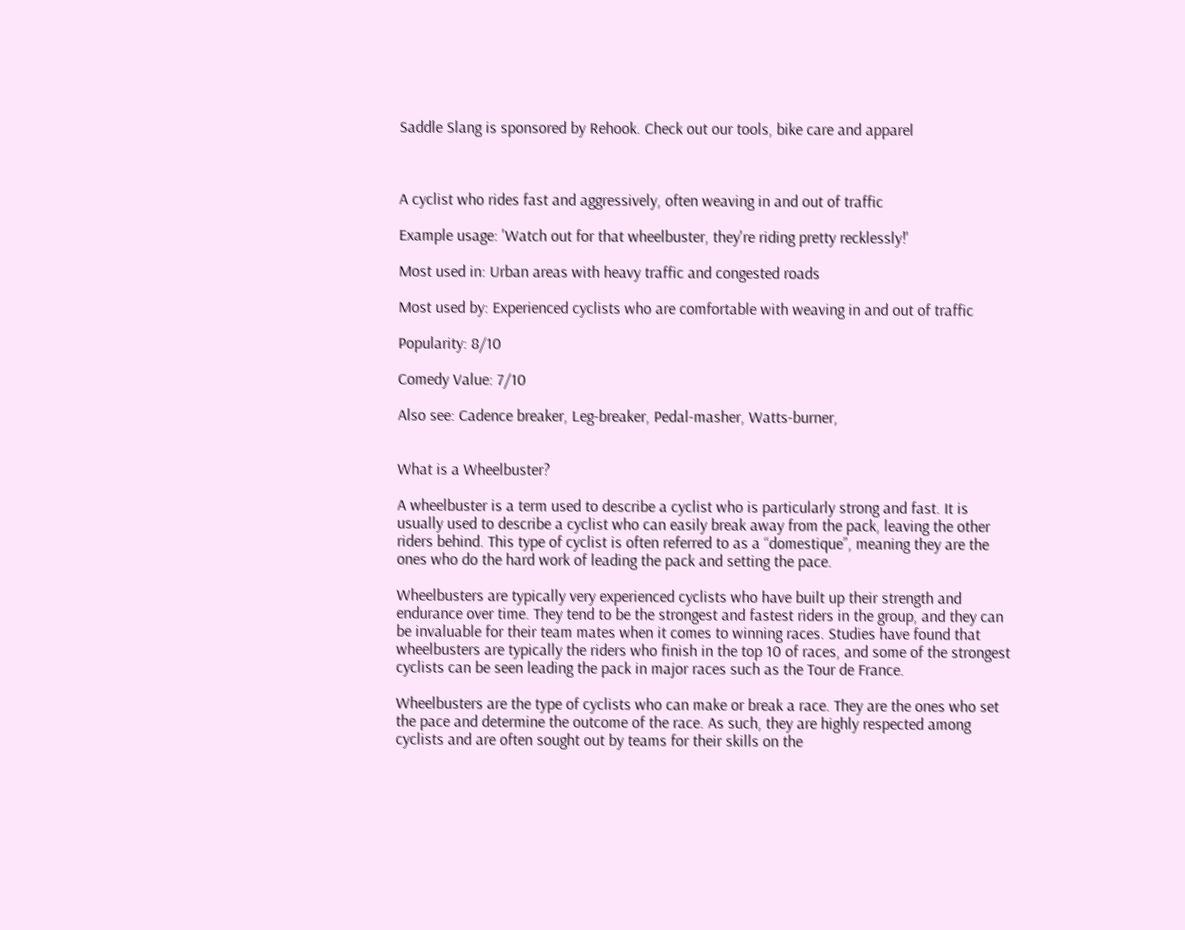Saddle Slang is sponsored by Rehook. Check out our tools, bike care and apparel



A cyclist who rides fast and aggressively, often weaving in and out of traffic

Example usage: 'Watch out for that wheelbuster, they're riding pretty recklessly!'

Most used in: Urban areas with heavy traffic and congested roads

Most used by: Experienced cyclists who are comfortable with weaving in and out of traffic

Popularity: 8/10

Comedy Value: 7/10

Also see: Cadence breaker, Leg-breaker, Pedal-masher, Watts-burner,


What is a Wheelbuster?

A wheelbuster is a term used to describe a cyclist who is particularly strong and fast. It is usually used to describe a cyclist who can easily break away from the pack, leaving the other riders behind. This type of cyclist is often referred to as a “domestique”, meaning they are the ones who do the hard work of leading the pack and setting the pace.

Wheelbusters are typically very experienced cyclists who have built up their strength and endurance over time. They tend to be the strongest and fastest riders in the group, and they can be invaluable for their team mates when it comes to winning races. Studies have found that wheelbusters are typically the riders who finish in the top 10 of races, and some of the strongest cyclists can be seen leading the pack in major races such as the Tour de France.

Wheelbusters are the type of cyclists who can make or break a race. They are the ones who set the pace and determine the outcome of the race. As such, they are highly respected among cyclists and are often sought out by teams for their skills on the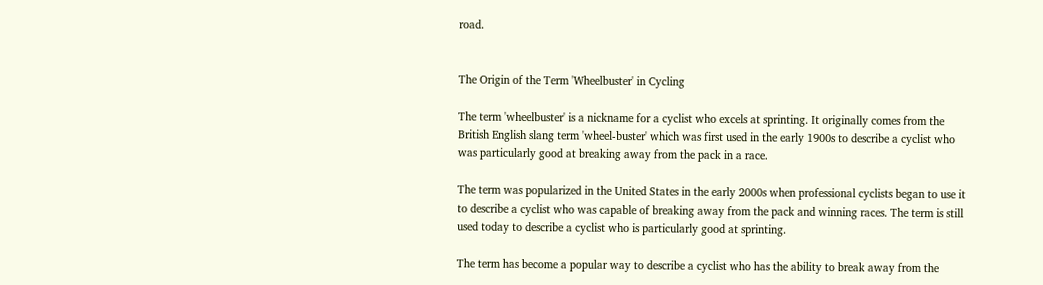road.


The Origin of the Term 'Wheelbuster' in Cycling

The term 'wheelbuster' is a nickname for a cyclist who excels at sprinting. It originally comes from the British English slang term 'wheel-buster' which was first used in the early 1900s to describe a cyclist who was particularly good at breaking away from the pack in a race.

The term was popularized in the United States in the early 2000s when professional cyclists began to use it to describe a cyclist who was capable of breaking away from the pack and winning races. The term is still used today to describe a cyclist who is particularly good at sprinting.

The term has become a popular way to describe a cyclist who has the ability to break away from the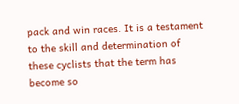pack and win races. It is a testament to the skill and determination of these cyclists that the term has become so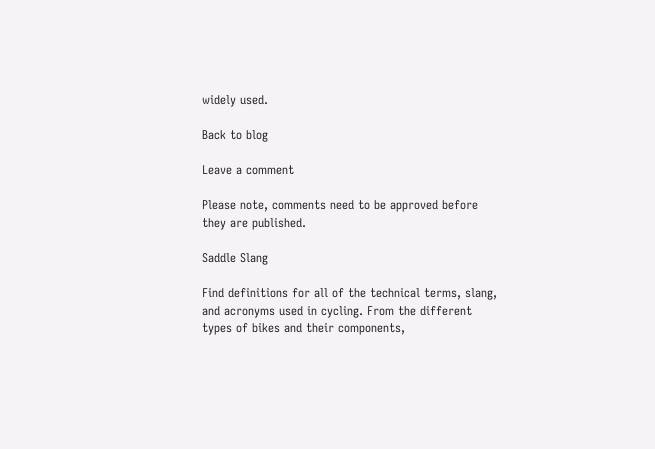widely used.

Back to blog

Leave a comment

Please note, comments need to be approved before they are published.

Saddle Slang

Find definitions for all of the technical terms, slang, and acronyms used in cycling. From the different types of bikes and their components,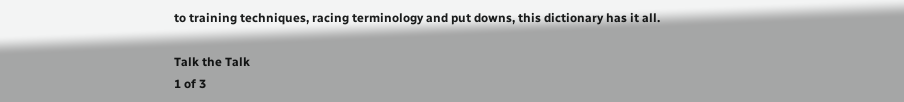to training techniques, racing terminology and put downs, this dictionary has it all.

Talk the Talk
1 of 3